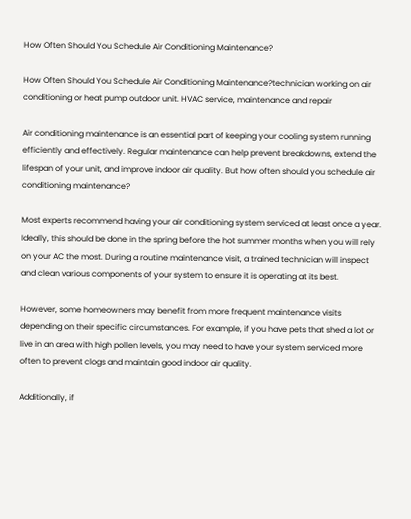How Often Should You Schedule Air Conditioning Maintenance?

How Often Should You Schedule Air Conditioning Maintenance?technician working on air conditioning or heat pump outdoor unit. HVAC service, maintenance and repair

Air conditioning maintenance is an essential part of keeping your cooling system running efficiently and effectively. Regular maintenance can help prevent breakdowns, extend the lifespan of your unit, and improve indoor air quality. But how often should you schedule air conditioning maintenance?

Most experts recommend having your air conditioning system serviced at least once a year. Ideally, this should be done in the spring before the hot summer months when you will rely on your AC the most. During a routine maintenance visit, a trained technician will inspect and clean various components of your system to ensure it is operating at its best.

However, some homeowners may benefit from more frequent maintenance visits depending on their specific circumstances. For example, if you have pets that shed a lot or live in an area with high pollen levels, you may need to have your system serviced more often to prevent clogs and maintain good indoor air quality.

Additionally, if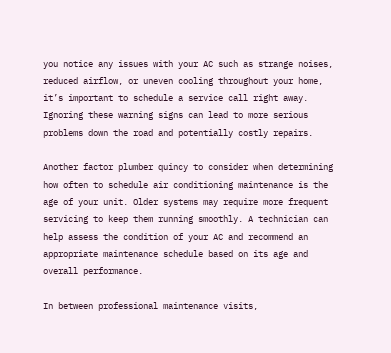you notice any issues with your AC such as strange noises, reduced airflow, or uneven cooling throughout your home, it’s important to schedule a service call right away. Ignoring these warning signs can lead to more serious problems down the road and potentially costly repairs.

Another factor plumber quincy to consider when determining how often to schedule air conditioning maintenance is the age of your unit. Older systems may require more frequent servicing to keep them running smoothly. A technician can help assess the condition of your AC and recommend an appropriate maintenance schedule based on its age and overall performance.

In between professional maintenance visits,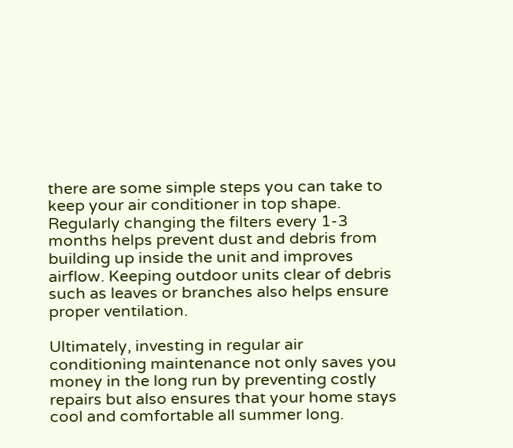there are some simple steps you can take to keep your air conditioner in top shape. Regularly changing the filters every 1-3 months helps prevent dust and debris from building up inside the unit and improves airflow. Keeping outdoor units clear of debris such as leaves or branches also helps ensure proper ventilation.

Ultimately, investing in regular air conditioning maintenance not only saves you money in the long run by preventing costly repairs but also ensures that your home stays cool and comfortable all summer long.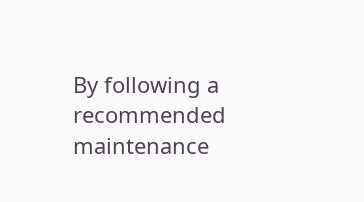By following a recommended maintenance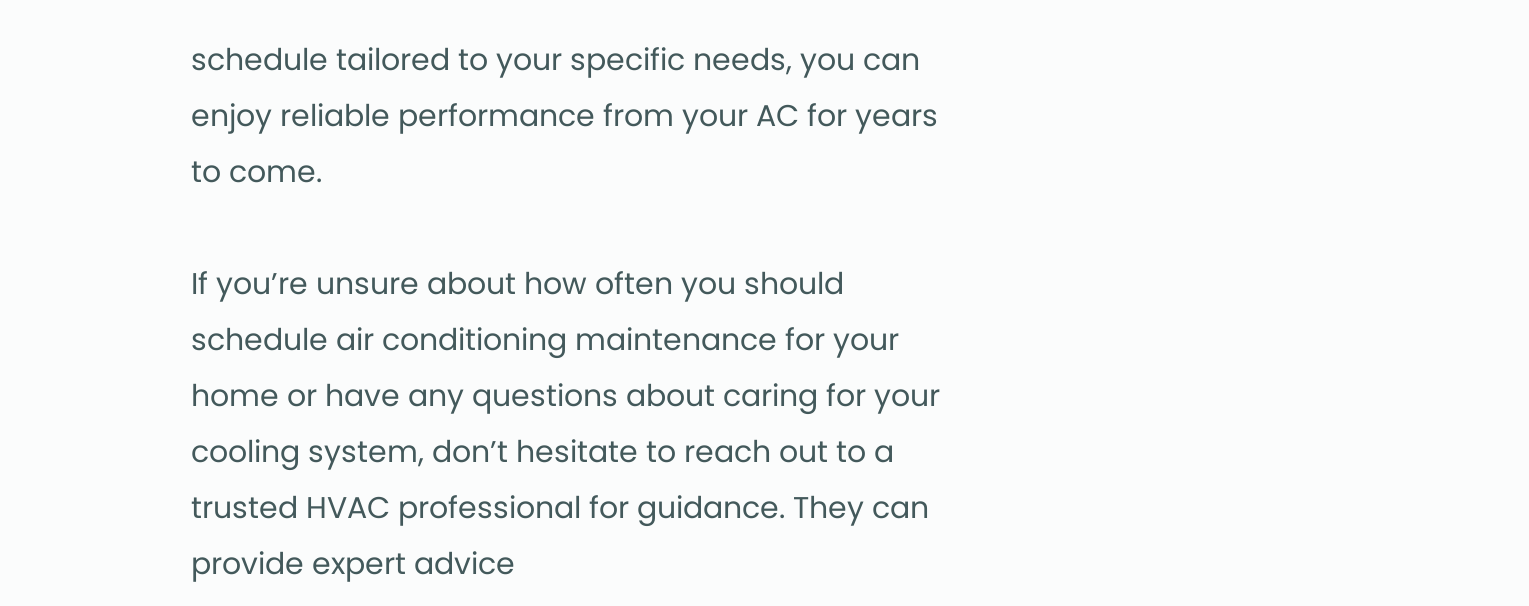schedule tailored to your specific needs, you can enjoy reliable performance from your AC for years to come.

If you’re unsure about how often you should schedule air conditioning maintenance for your home or have any questions about caring for your cooling system, don’t hesitate to reach out to a trusted HVAC professional for guidance. They can provide expert advice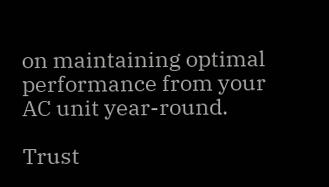on maintaining optimal performance from your AC unit year-round.

Trust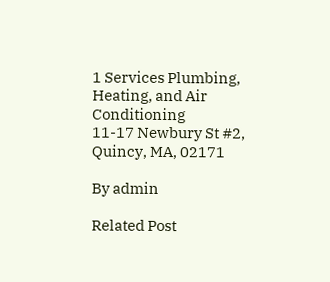1 Services Plumbing, Heating, and Air Conditioning
11-17 Newbury St #2, Quincy, MA, 02171

By admin

Related Post